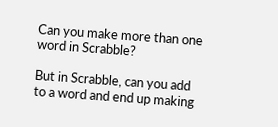Can you make more than one word in Scrabble?

But in Scrabble, can you add to a word and end up making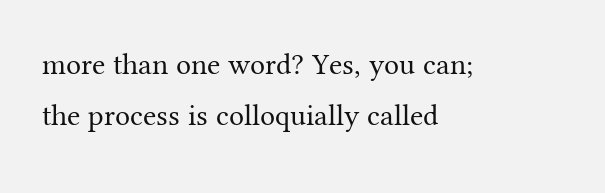more than one word? Yes, you can; the process is colloquially called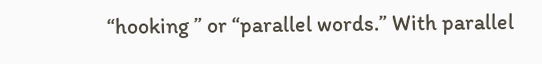“hooking ” or “parallel words.” With parallel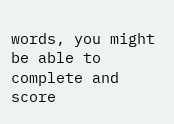words, you might be able to complete and score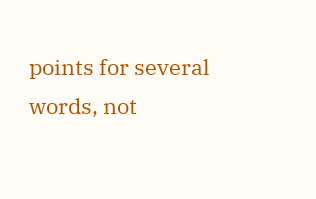points for several words, not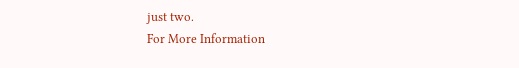just two.
For More Information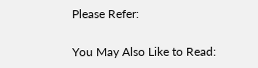Please Refer:

You May Also Like to Read: